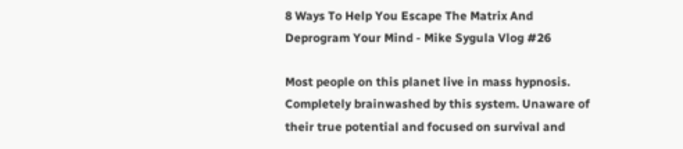8 Ways To Help You Escape The Matrix And Deprogram Your Mind - Mike Sygula Vlog #26

Most people on this planet live in mass hypnosis. Completely brainwashed by this system. Unaware of their true potential and focused on survival and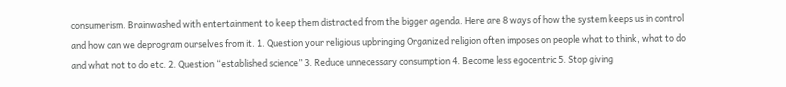consumerism. Brainwashed with entertainment to keep them distracted from the bigger agenda. Here are 8 ways of how the system keeps us in control and how can we deprogram ourselves from it. 1. Question your religious upbringing Organized religion often imposes on people what to think, what to do and what not to do etc. 2. Question “established science” 3. Reduce unnecessary consumption 4. Become less egocentric 5. Stop giving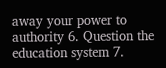away your power to authority 6. Question the education system 7.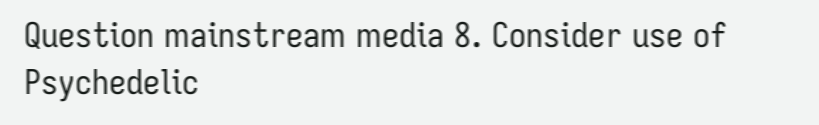Question mainstream media 8. Consider use of Psychedelic